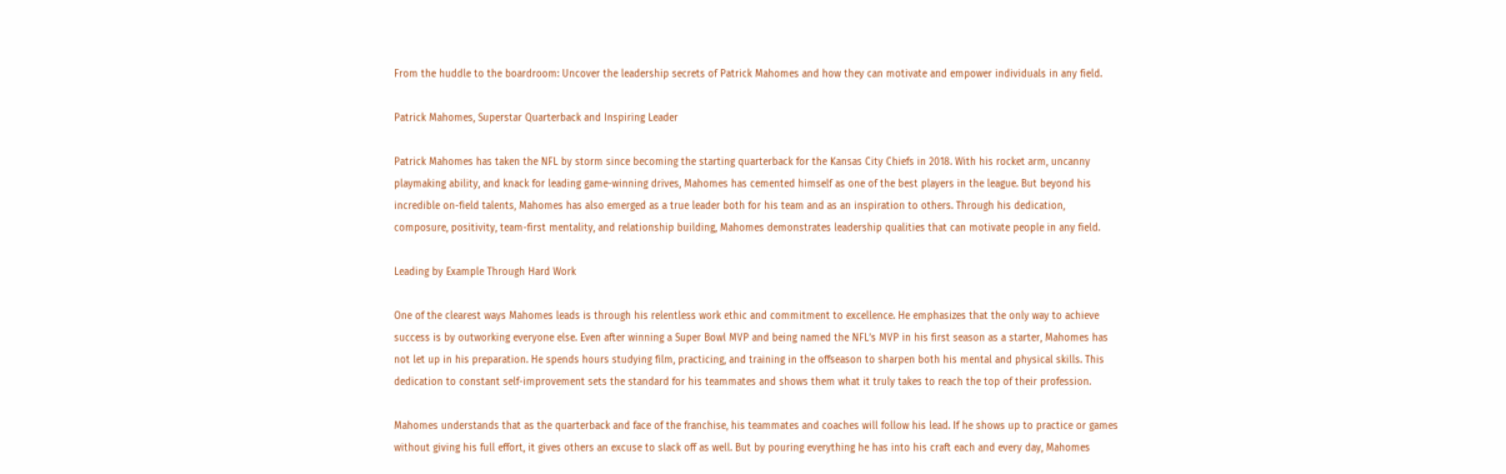From the huddle to the boardroom: Uncover the leadership secrets of Patrick Mahomes and how they can motivate and empower individuals in any field.

Patrick Mahomes, Superstar Quarterback and Inspiring Leader

Patrick Mahomes has taken the NFL by storm since becoming the starting quarterback for the Kansas City Chiefs in 2018. With his rocket arm, uncanny playmaking ability, and knack for leading game-winning drives, Mahomes has cemented himself as one of the best players in the league. But beyond his incredible on-field talents, Mahomes has also emerged as a true leader both for his team and as an inspiration to others. Through his dedication, composure, positivity, team-first mentality, and relationship building, Mahomes demonstrates leadership qualities that can motivate people in any field.

Leading by Example Through Hard Work

One of the clearest ways Mahomes leads is through his relentless work ethic and commitment to excellence. He emphasizes that the only way to achieve success is by outworking everyone else. Even after winning a Super Bowl MVP and being named the NFL’s MVP in his first season as a starter, Mahomes has not let up in his preparation. He spends hours studying film, practicing, and training in the offseason to sharpen both his mental and physical skills. This dedication to constant self-improvement sets the standard for his teammates and shows them what it truly takes to reach the top of their profession.

Mahomes understands that as the quarterback and face of the franchise, his teammates and coaches will follow his lead. If he shows up to practice or games without giving his full effort, it gives others an excuse to slack off as well. But by pouring everything he has into his craft each and every day, Mahomes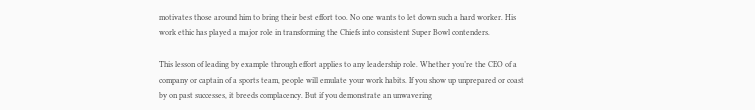motivates those around him to bring their best effort too. No one wants to let down such a hard worker. His work ethic has played a major role in transforming the Chiefs into consistent Super Bowl contenders.

This lesson of leading by example through effort applies to any leadership role. Whether you’re the CEO of a company or captain of a sports team, people will emulate your work habits. If you show up unprepared or coast by on past successes, it breeds complacency. But if you demonstrate an unwavering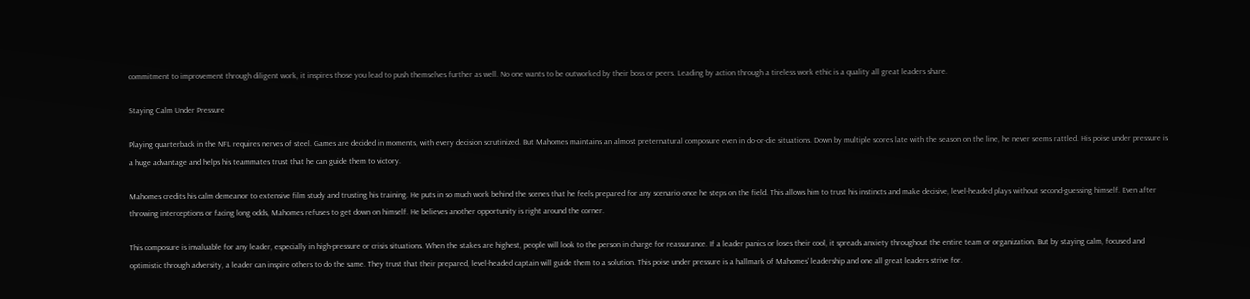commitment to improvement through diligent work, it inspires those you lead to push themselves further as well. No one wants to be outworked by their boss or peers. Leading by action through a tireless work ethic is a quality all great leaders share.

Staying Calm Under Pressure

Playing quarterback in the NFL requires nerves of steel. Games are decided in moments, with every decision scrutinized. But Mahomes maintains an almost preternatural composure even in do-or-die situations. Down by multiple scores late with the season on the line, he never seems rattled. His poise under pressure is a huge advantage and helps his teammates trust that he can guide them to victory.

Mahomes credits his calm demeanor to extensive film study and trusting his training. He puts in so much work behind the scenes that he feels prepared for any scenario once he steps on the field. This allows him to trust his instincts and make decisive, level-headed plays without second-guessing himself. Even after throwing interceptions or facing long odds, Mahomes refuses to get down on himself. He believes another opportunity is right around the corner.

This composure is invaluable for any leader, especially in high-pressure or crisis situations. When the stakes are highest, people will look to the person in charge for reassurance. If a leader panics or loses their cool, it spreads anxiety throughout the entire team or organization. But by staying calm, focused and optimistic through adversity, a leader can inspire others to do the same. They trust that their prepared, level-headed captain will guide them to a solution. This poise under pressure is a hallmark of Mahomes’ leadership and one all great leaders strive for.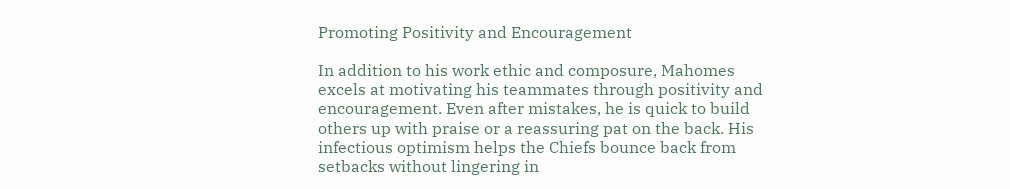Promoting Positivity and Encouragement

In addition to his work ethic and composure, Mahomes excels at motivating his teammates through positivity and encouragement. Even after mistakes, he is quick to build others up with praise or a reassuring pat on the back. His infectious optimism helps the Chiefs bounce back from setbacks without lingering in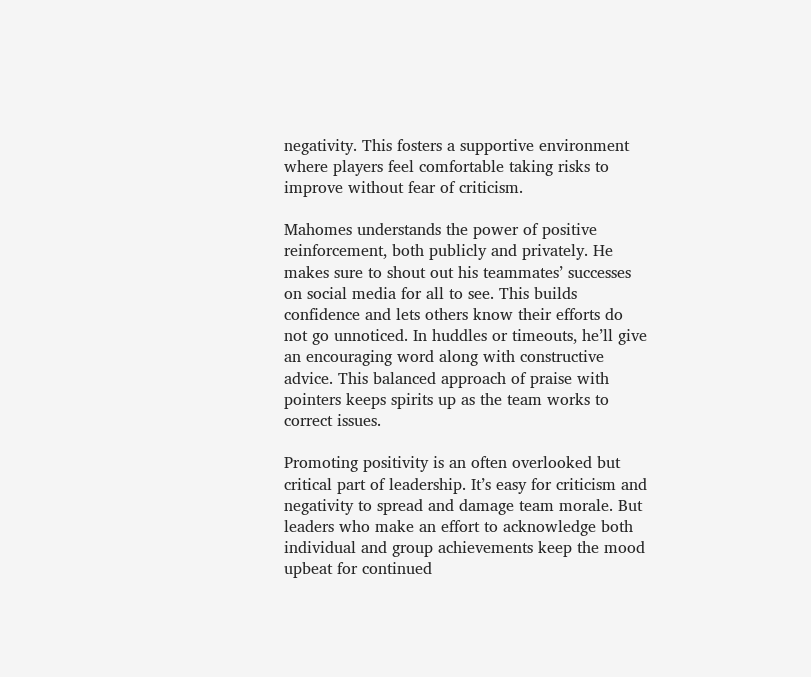negativity. This fosters a supportive environment where players feel comfortable taking risks to improve without fear of criticism.

Mahomes understands the power of positive reinforcement, both publicly and privately. He makes sure to shout out his teammates’ successes on social media for all to see. This builds confidence and lets others know their efforts do not go unnoticed. In huddles or timeouts, he’ll give an encouraging word along with constructive advice. This balanced approach of praise with pointers keeps spirits up as the team works to correct issues.

Promoting positivity is an often overlooked but critical part of leadership. It’s easy for criticism and negativity to spread and damage team morale. But leaders who make an effort to acknowledge both individual and group achievements keep the mood upbeat for continued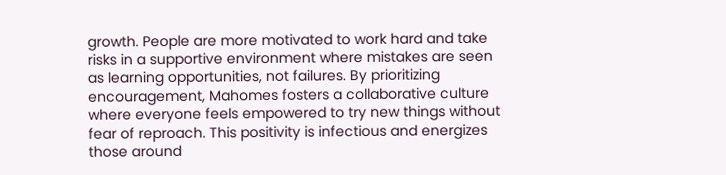growth. People are more motivated to work hard and take risks in a supportive environment where mistakes are seen as learning opportunities, not failures. By prioritizing encouragement, Mahomes fosters a collaborative culture where everyone feels empowered to try new things without fear of reproach. This positivity is infectious and energizes those around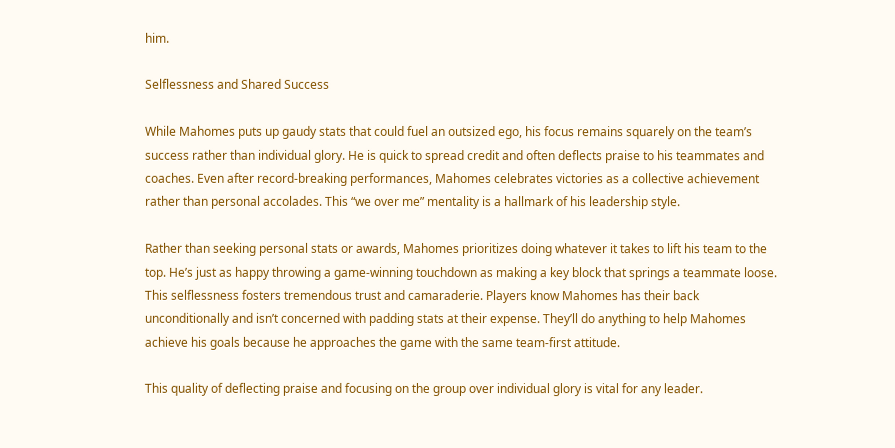him.

Selflessness and Shared Success

While Mahomes puts up gaudy stats that could fuel an outsized ego, his focus remains squarely on the team’s success rather than individual glory. He is quick to spread credit and often deflects praise to his teammates and coaches. Even after record-breaking performances, Mahomes celebrates victories as a collective achievement rather than personal accolades. This “we over me” mentality is a hallmark of his leadership style.

Rather than seeking personal stats or awards, Mahomes prioritizes doing whatever it takes to lift his team to the top. He’s just as happy throwing a game-winning touchdown as making a key block that springs a teammate loose. This selflessness fosters tremendous trust and camaraderie. Players know Mahomes has their back unconditionally and isn’t concerned with padding stats at their expense. They’ll do anything to help Mahomes achieve his goals because he approaches the game with the same team-first attitude.

This quality of deflecting praise and focusing on the group over individual glory is vital for any leader.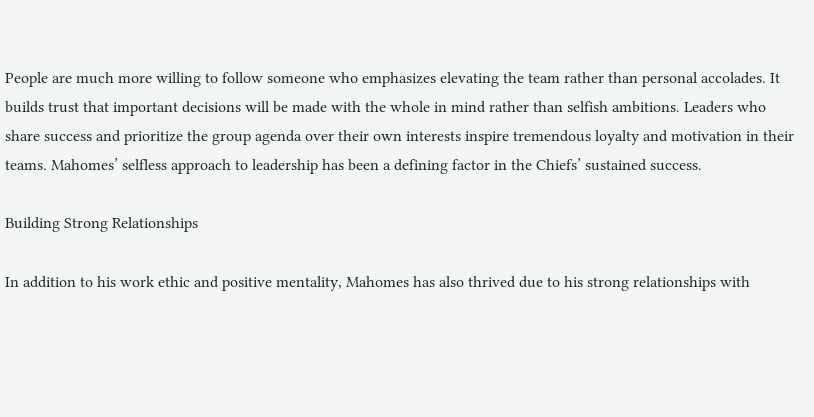People are much more willing to follow someone who emphasizes elevating the team rather than personal accolades. It builds trust that important decisions will be made with the whole in mind rather than selfish ambitions. Leaders who share success and prioritize the group agenda over their own interests inspire tremendous loyalty and motivation in their teams. Mahomes’ selfless approach to leadership has been a defining factor in the Chiefs’ sustained success.

Building Strong Relationships

In addition to his work ethic and positive mentality, Mahomes has also thrived due to his strong relationships with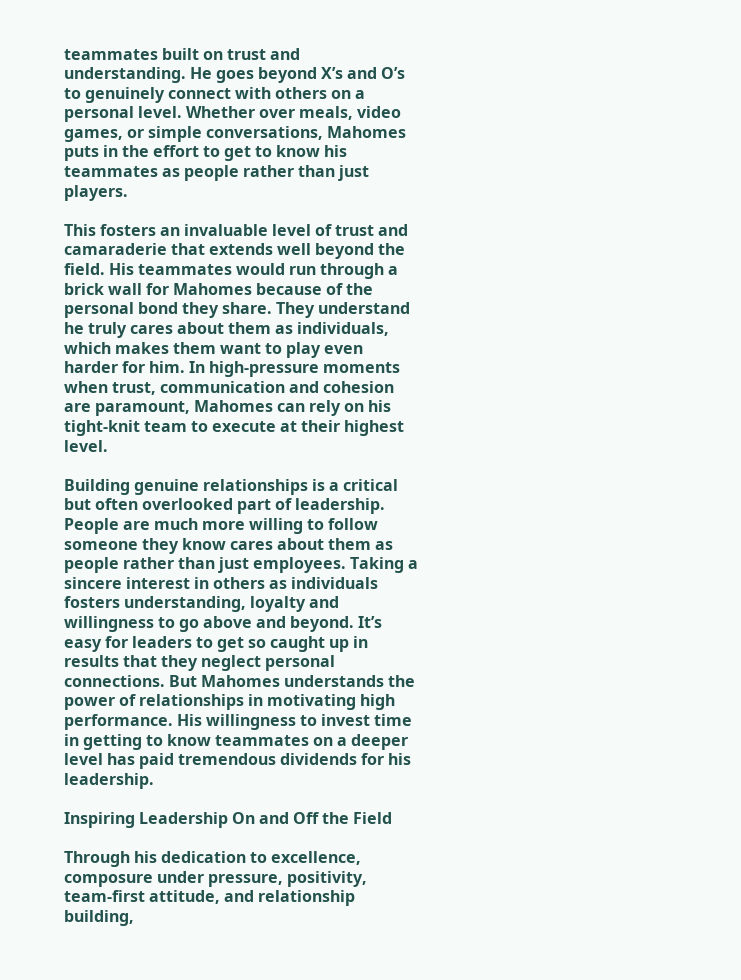teammates built on trust and understanding. He goes beyond X’s and O’s to genuinely connect with others on a personal level. Whether over meals, video games, or simple conversations, Mahomes puts in the effort to get to know his teammates as people rather than just players.

This fosters an invaluable level of trust and camaraderie that extends well beyond the field. His teammates would run through a brick wall for Mahomes because of the personal bond they share. They understand he truly cares about them as individuals, which makes them want to play even harder for him. In high-pressure moments when trust, communication and cohesion are paramount, Mahomes can rely on his tight-knit team to execute at their highest level.

Building genuine relationships is a critical but often overlooked part of leadership. People are much more willing to follow someone they know cares about them as people rather than just employees. Taking a sincere interest in others as individuals fosters understanding, loyalty and willingness to go above and beyond. It’s easy for leaders to get so caught up in results that they neglect personal connections. But Mahomes understands the power of relationships in motivating high performance. His willingness to invest time in getting to know teammates on a deeper level has paid tremendous dividends for his leadership.

Inspiring Leadership On and Off the Field

Through his dedication to excellence, composure under pressure, positivity, team-first attitude, and relationship building,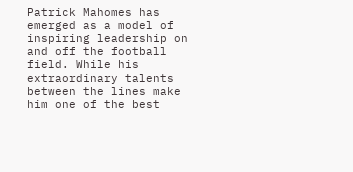Patrick Mahomes has emerged as a model of inspiring leadership on and off the football field. While his extraordinary talents between the lines make him one of the best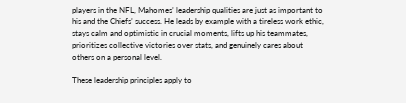players in the NFL, Mahomes’ leadership qualities are just as important to his and the Chiefs’ success. He leads by example with a tireless work ethic, stays calm and optimistic in crucial moments, lifts up his teammates, prioritizes collective victories over stats, and genuinely cares about others on a personal level.

These leadership principles apply to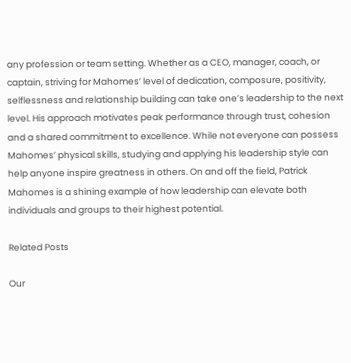any profession or team setting. Whether as a CEO, manager, coach, or captain, striving for Mahomes’ level of dedication, composure, positivity, selflessness and relationship building can take one’s leadership to the next level. His approach motivates peak performance through trust, cohesion and a shared commitment to excellence. While not everyone can possess Mahomes’ physical skills, studying and applying his leadership style can help anyone inspire greatness in others. On and off the field, Patrick Mahomes is a shining example of how leadership can elevate both individuals and groups to their highest potential.

Related Posts

Our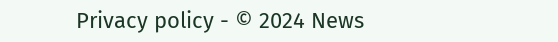Privacy policy - © 2024 News